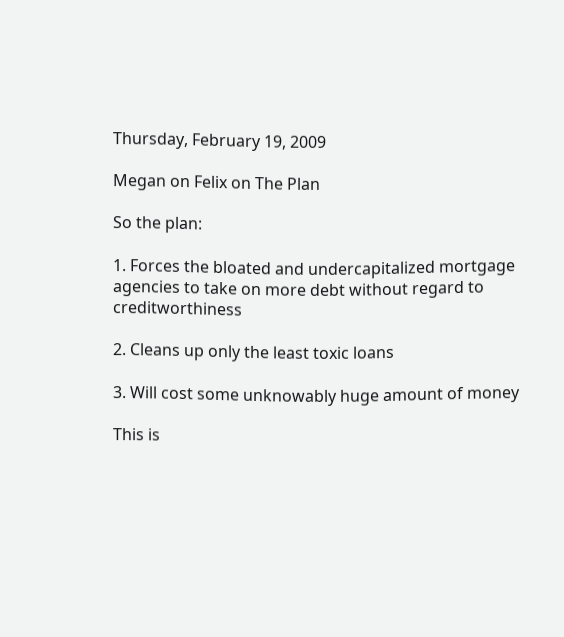Thursday, February 19, 2009

Megan on Felix on The Plan

So the plan:

1. Forces the bloated and undercapitalized mortgage agencies to take on more debt without regard to creditworthiness

2. Cleans up only the least toxic loans

3. Will cost some unknowably huge amount of money

This is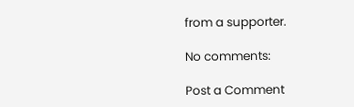from a supporter.

No comments:

Post a Comment